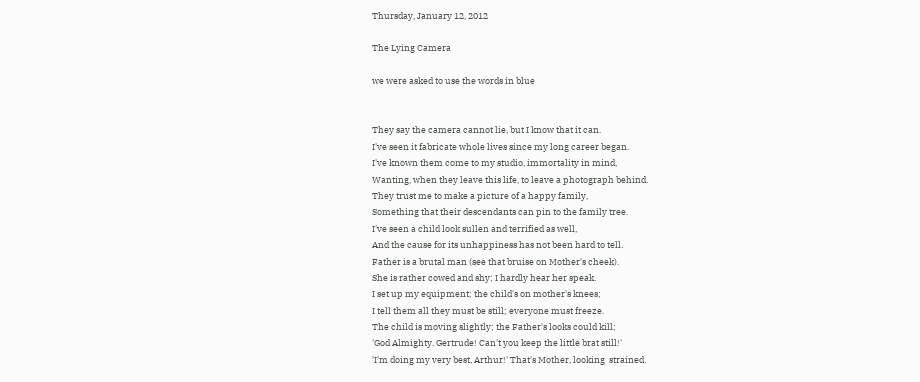Thursday, January 12, 2012

The Lying Camera

we were asked to use the words in blue


They say the camera cannot lie, but I know that it can.
I've seen it fabricate whole lives since my long career began.
I've known them come to my studio, immortality in mind,
Wanting, when they leave this life, to leave a photograph behind.
They trust me to make a picture of a happy family,
Something that their descendants can pin to the family tree.
I've seen a child look sullen and terrified as well,
And the cause for its unhappiness has not been hard to tell.
Father is a brutal man (see that bruise on Mother's cheek).
She is rather cowed and shy; I hardly hear her speak.
I set up my equipment; the child's on mother's knees;
I tell them all they must be still; everyone must freeze.
The child is moving slightly; the Father's looks could kill;
'God Almighty. Gertrude! Can't you keep the little brat still!'
'I'm doing my very best, Arthur!' That's Mother, looking  strained.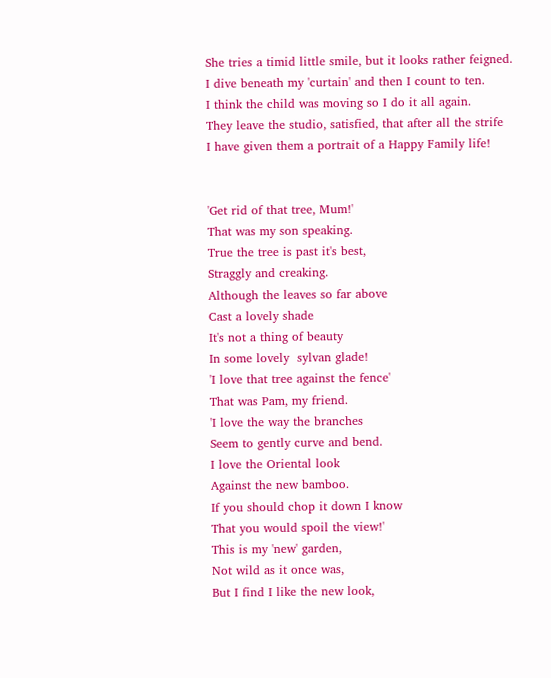She tries a timid little smile, but it looks rather feigned.
I dive beneath my 'curtain' and then I count to ten.
I think the child was moving so I do it all again.
They leave the studio, satisfied, that after all the strife
I have given them a portrait of a Happy Family life!


'Get rid of that tree, Mum!'
That was my son speaking.
True the tree is past it's best,
Straggly and creaking.
Although the leaves so far above
Cast a lovely shade
It's not a thing of beauty
In some lovely  sylvan glade!
'I love that tree against the fence'
That was Pam, my friend.
'I love the way the branches
Seem to gently curve and bend.
I love the Oriental look
Against the new bamboo.
If you should chop it down I know
That you would spoil the view!'
This is my 'new' garden,
Not wild as it once was,
But I find I like the new look,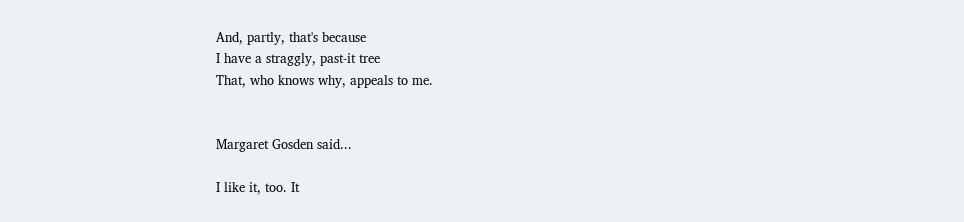And, partly, that's because
I have a straggly, past-it tree
That, who knows why, appeals to me.


Margaret Gosden said...

I like it, too. It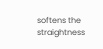softens the straightness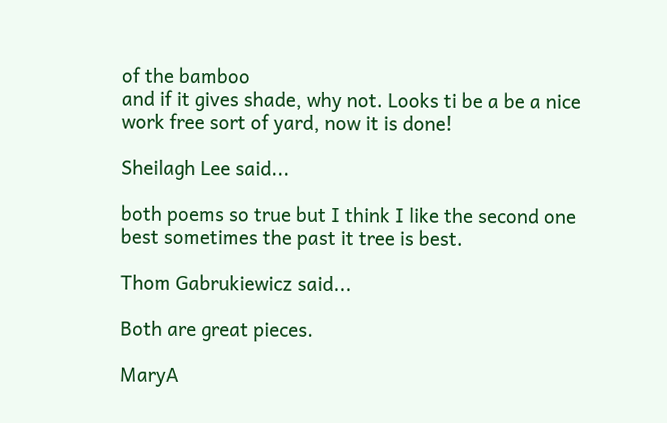of the bamboo
and if it gives shade, why not. Looks ti be a be a nice
work free sort of yard, now it is done!

Sheilagh Lee said...

both poems so true but I think I like the second one best sometimes the past it tree is best.

Thom Gabrukiewicz said...

Both are great pieces.

MaryA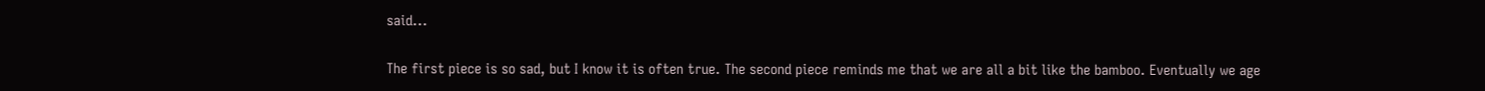said...

The first piece is so sad, but I know it is often true. The second piece reminds me that we are all a bit like the bamboo. Eventually we age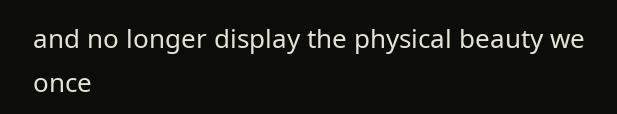and no longer display the physical beauty we once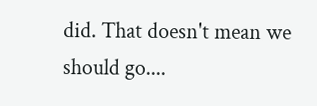did. That doesn't mean we should go....